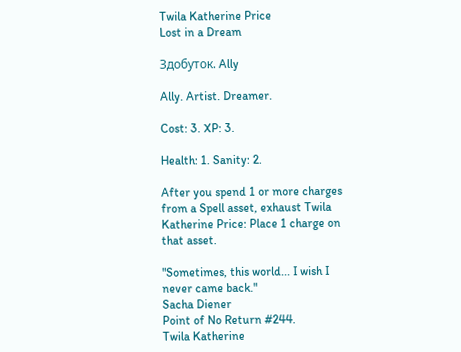Twila Katherine Price
Lost in a Dream

Здобуток. Ally

Ally. Artist. Dreamer.

Cost: 3. XP: 3.

Health: 1. Sanity: 2.

After you spend 1 or more charges from a Spell asset, exhaust Twila Katherine Price: Place 1 charge on that asset.

"Sometimes, this world... I wish I never came back."
Sacha Diener
Point of No Return #244.
Twila Katherine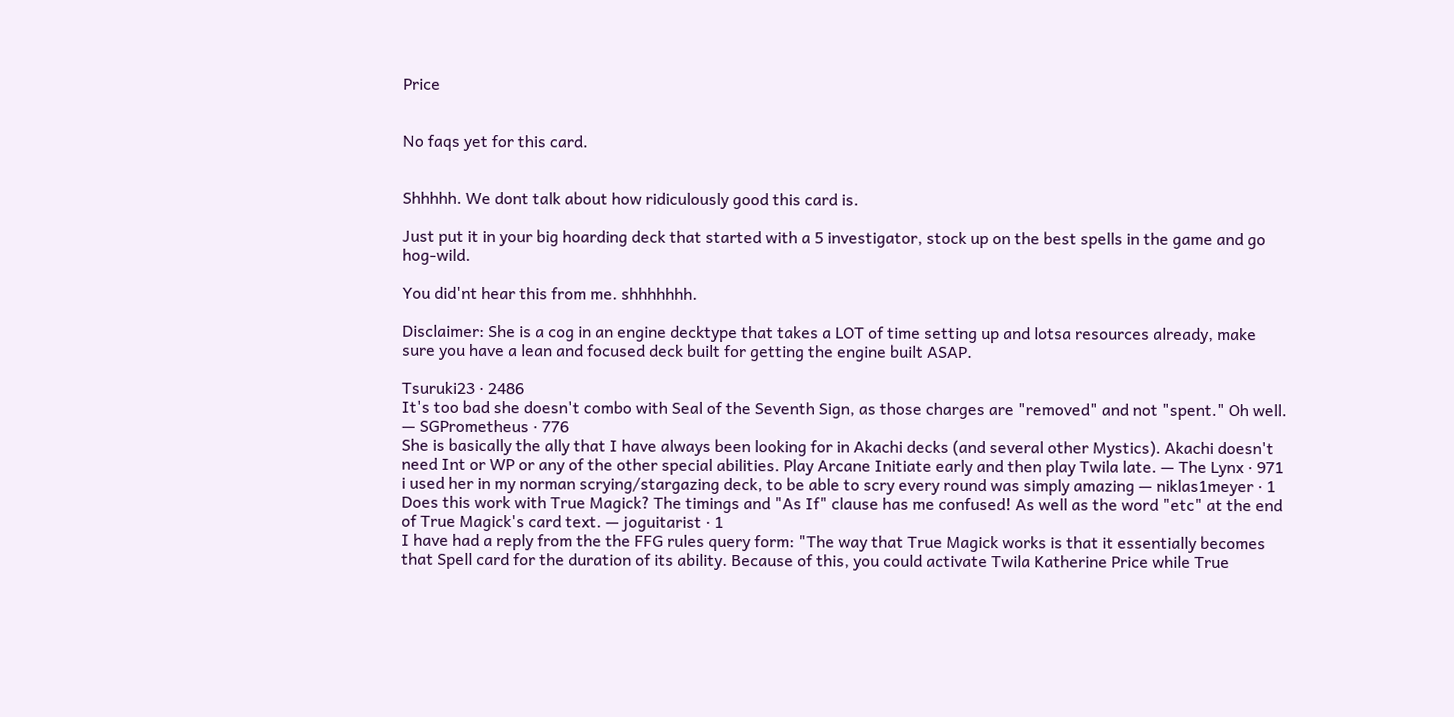Price


No faqs yet for this card.


Shhhhh. We dont talk about how ridiculously good this card is.

Just put it in your big hoarding deck that started with a 5 investigator, stock up on the best spells in the game and go hog-wild.

You did'nt hear this from me. shhhhhhh.

Disclaimer: She is a cog in an engine decktype that takes a LOT of time setting up and lotsa resources already, make sure you have a lean and focused deck built for getting the engine built ASAP.

Tsuruki23 · 2486
It's too bad she doesn't combo with Seal of the Seventh Sign, as those charges are "removed" and not "spent." Oh well. — SGPrometheus · 776
She is basically the ally that I have always been looking for in Akachi decks (and several other Mystics). Akachi doesn't need Int or WP or any of the other special abilities. Play Arcane Initiate early and then play Twila late. — The Lynx · 971
i used her in my norman scrying/stargazing deck, to be able to scry every round was simply amazing — niklas1meyer · 1
Does this work with True Magick? The timings and "As If" clause has me confused! As well as the word "etc" at the end of True Magick's card text. — joguitarist · 1
I have had a reply from the the FFG rules query form: "The way that True Magick works is that it essentially becomes that Spell card for the duration of its ability. Because of this, you could activate Twila Katherine Price while True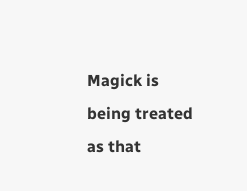Magick is being treated as that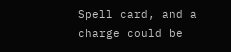Spell card, and a charge could be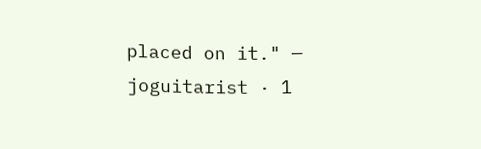placed on it." — joguitarist · 1